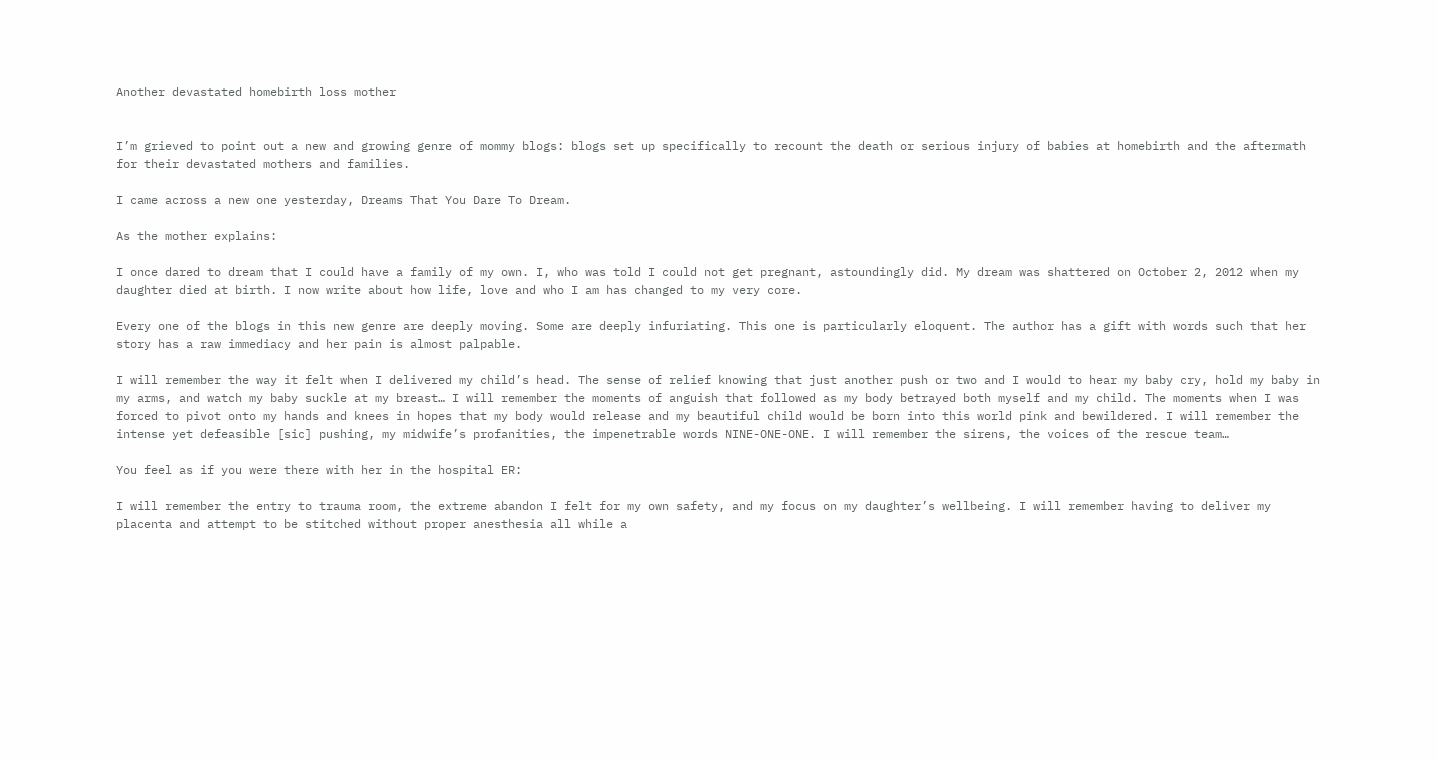Another devastated homebirth loss mother


I’m grieved to point out a new and growing genre of mommy blogs: blogs set up specifically to recount the death or serious injury of babies at homebirth and the aftermath for their devastated mothers and families.

I came across a new one yesterday, Dreams That You Dare To Dream.

As the mother explains:

I once dared to dream that I could have a family of my own. I, who was told I could not get pregnant, astoundingly did. My dream was shattered on October 2, 2012 when my daughter died at birth. I now write about how life, love and who I am has changed to my very core.

Every one of the blogs in this new genre are deeply moving. Some are deeply infuriating. This one is particularly eloquent. The author has a gift with words such that her story has a raw immediacy and her pain is almost palpable.

I will remember the way it felt when I delivered my child’s head. The sense of relief knowing that just another push or two and I would to hear my baby cry, hold my baby in my arms, and watch my baby suckle at my breast… I will remember the moments of anguish that followed as my body betrayed both myself and my child. The moments when I was forced to pivot onto my hands and knees in hopes that my body would release and my beautiful child would be born into this world pink and bewildered. I will remember the intense yet defeasible [sic] pushing, my midwife’s profanities, the impenetrable words NINE-ONE-ONE. I will remember the sirens, the voices of the rescue team…

You feel as if you were there with her in the hospital ER:

I will remember the entry to trauma room, the extreme abandon I felt for my own safety, and my focus on my daughter’s wellbeing. I will remember having to deliver my placenta and attempt to be stitched without proper anesthesia all while a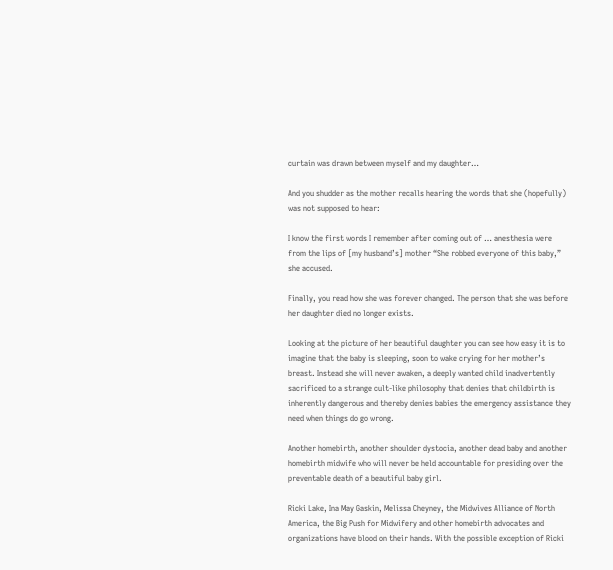curtain was drawn between myself and my daughter…

And you shudder as the mother recalls hearing the words that she (hopefully) was not supposed to hear:

I know the first words I remember after coming out of … anesthesia were from the lips of [my husband’s] mother “She robbed everyone of this baby,” she accused.

Finally, you read how she was forever changed. The person that she was before her daughter died no longer exists.

Looking at the picture of her beautiful daughter you can see how easy it is to imagine that the baby is sleeping, soon to wake crying for her mother’s breast. Instead she will never awaken, a deeply wanted child inadvertently sacrificed to a strange cult-like philosophy that denies that childbirth is inherently dangerous and thereby denies babies the emergency assistance they need when things do go wrong.

Another homebirth, another shoulder dystocia, another dead baby and another homebirth midwife who will never be held accountable for presiding over the preventable death of a beautiful baby girl.

Ricki Lake, Ina May Gaskin, Melissa Cheyney, the Midwives Alliance of North America, the Big Push for Midwifery and other homebirth advocates and organizations have blood on their hands. With the possible exception of Ricki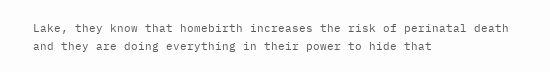Lake, they know that homebirth increases the risk of perinatal death and they are doing everything in their power to hide that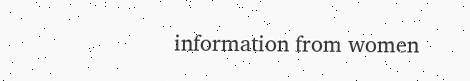information from women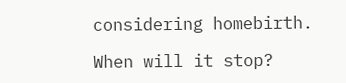considering homebirth.

When will it stop?